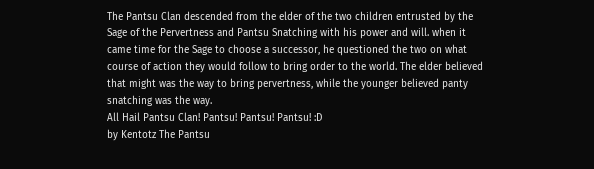The Pantsu Clan descended from the elder of the two children entrusted by the Sage of the Pervertness and Pantsu Snatching with his power and will. when it came time for the Sage to choose a successor, he questioned the two on what course of action they would follow to bring order to the world. The elder believed that might was the way to bring pervertness, while the younger believed panty snatching was the way.
All Hail Pantsu Clan! Pantsu! Pantsu! Pantsu! :D
by Kentotz The Pantsu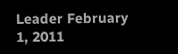Leader February 1, 2011